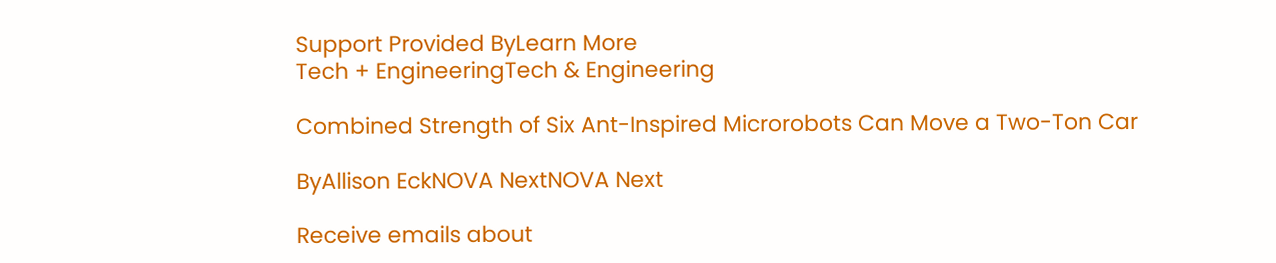Support Provided ByLearn More
Tech + EngineeringTech & Engineering

Combined Strength of Six Ant-Inspired Microrobots Can Move a Two-Ton Car

ByAllison EckNOVA NextNOVA Next

Receive emails about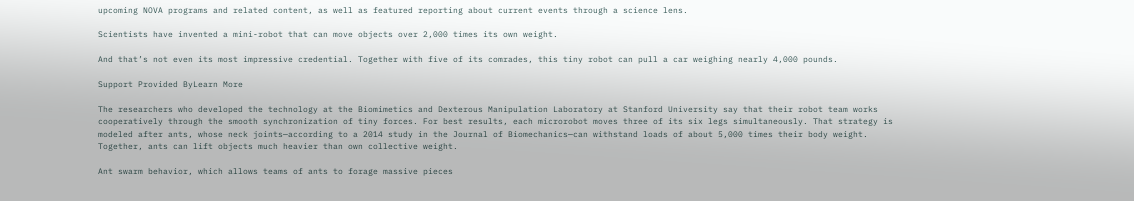upcoming NOVA programs and related content, as well as featured reporting about current events through a science lens.

Scientists have invented a mini-robot that can move objects over 2,000 times its own weight.

And that’s not even its most impressive credential. Together with five of its comrades, this tiny robot can pull a car weighing nearly 4,000 pounds.

Support Provided ByLearn More

The researchers who developed the technology at the Biomimetics and Dexterous Manipulation Laboratory at Stanford University say that their robot team works cooperatively through the smooth synchronization of tiny forces. For best results, each microrobot moves three of its six legs simultaneously. That strategy is modeled after ants, whose neck joints—according to a 2014 study in the Journal of Biomechanics—can withstand loads of about 5,000 times their body weight. Together, ants can lift objects much heavier than own collective weight.

Ant swarm behavior, which allows teams of ants to forage massive pieces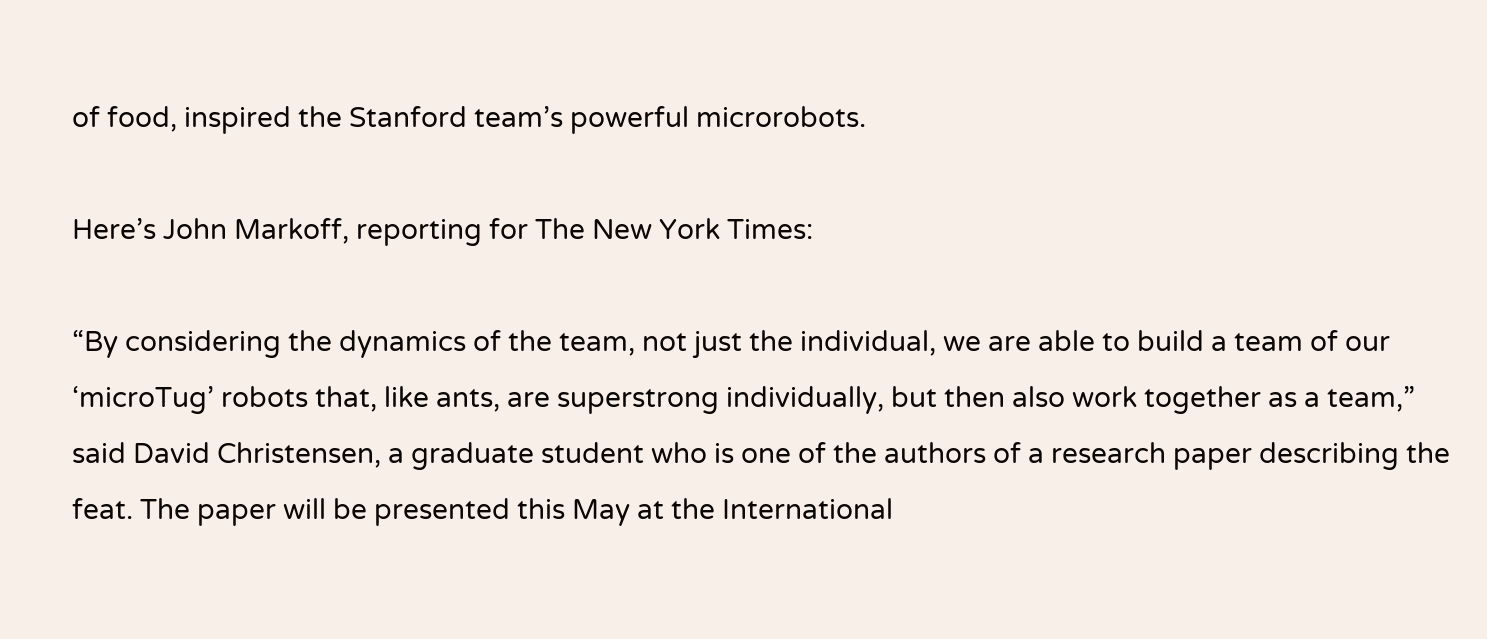of food, inspired the Stanford team’s powerful microrobots.

Here’s John Markoff, reporting for The New York Times:

“By considering the dynamics of the team, not just the individual, we are able to build a team of our ‘microTug’ robots that, like ants, are superstrong individually, but then also work together as a team,” said David Christensen, a graduate student who is one of the authors of a research paper describing the feat. The paper will be presented this May at the International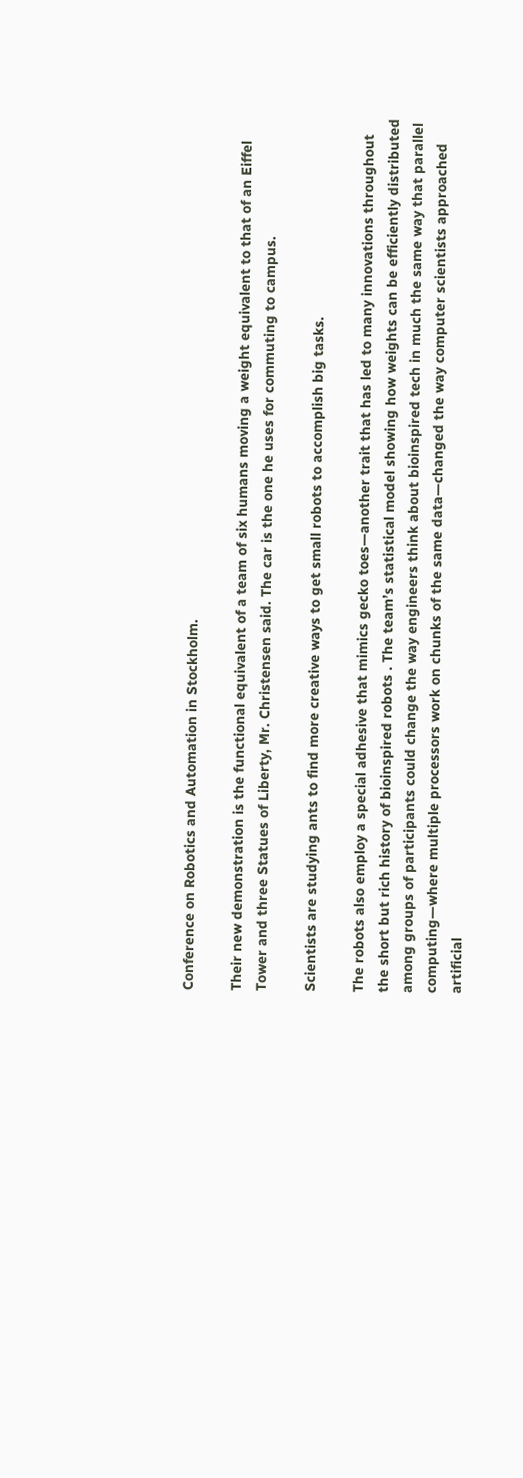Conference on Robotics and Automation in Stockholm.

Their new demonstration is the functional equivalent of a team of six humans moving a weight equivalent to that of an Eiffel Tower and three Statues of Liberty, Mr. Christensen said. The car is the one he uses for commuting to campus.

Scientists are studying ants to find more creative ways to get small robots to accomplish big tasks.

The robots also employ a special adhesive that mimics gecko toes—another trait that has led to many innovations throughout the short but rich history of bioinspired robots . The team’s statistical model showing how weights can be efficiently distributed among groups of participants could change the way engineers think about bioinspired tech in much the same way that parallel computing—where multiple processors work on chunks of the same data—changed the way computer scientists approached artificial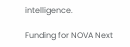intelligence.

Funding for NOVA Next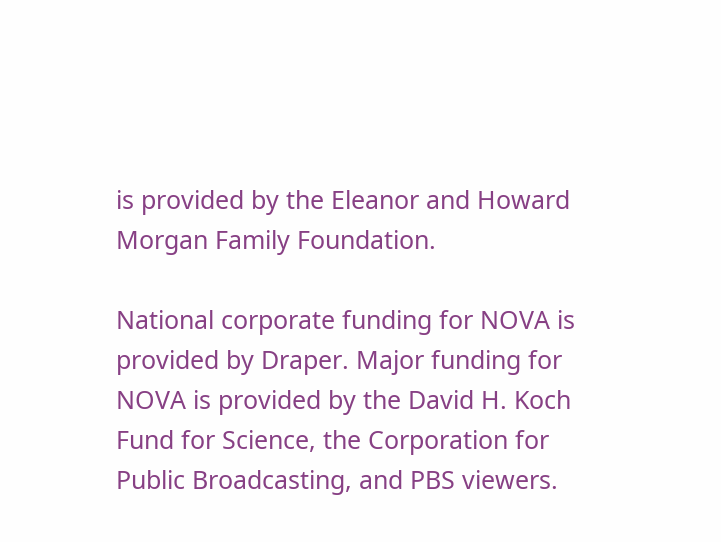is provided by the Eleanor and Howard Morgan Family Foundation.

National corporate funding for NOVA is provided by Draper. Major funding for NOVA is provided by the David H. Koch Fund for Science, the Corporation for Public Broadcasting, and PBS viewers.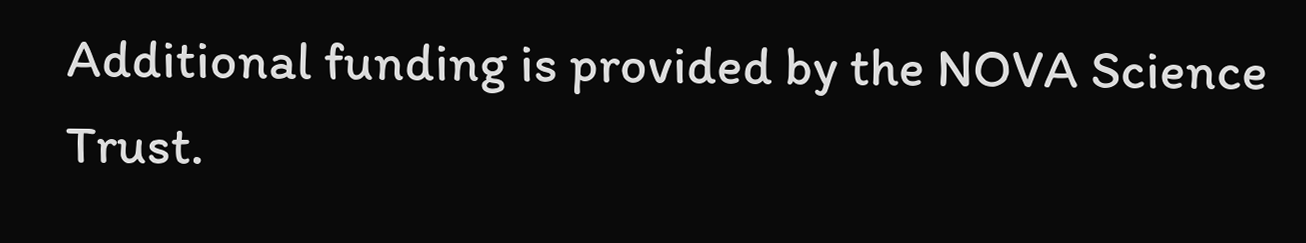Additional funding is provided by the NOVA Science Trust.